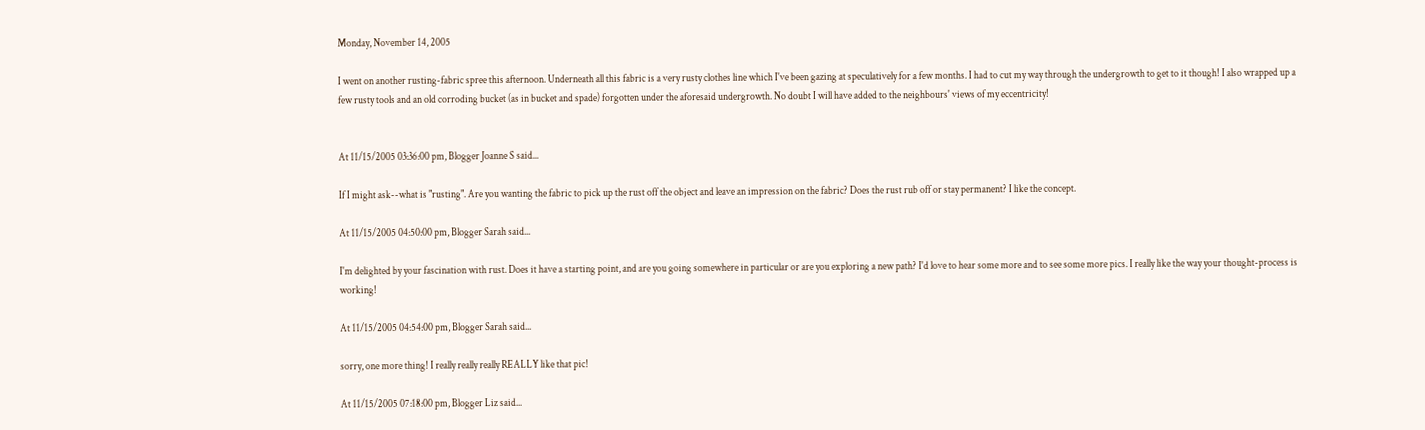Monday, November 14, 2005

I went on another rusting-fabric spree this afternoon. Underneath all this fabric is a very rusty clothes line which I've been gazing at speculatively for a few months. I had to cut my way through the undergrowth to get to it though! I also wrapped up a few rusty tools and an old corroding bucket (as in bucket and spade) forgotten under the aforesaid undergrowth. No doubt I will have added to the neighbours' views of my eccentricity!


At 11/15/2005 03:36:00 pm, Blogger Joanne S said...

If I might ask--what is "rusting". Are you wanting the fabric to pick up the rust off the object and leave an impression on the fabric? Does the rust rub off or stay permanent? I like the concept.

At 11/15/2005 04:50:00 pm, Blogger Sarah said...

I'm delighted by your fascination with rust. Does it have a starting point, and are you going somewhere in particular or are you exploring a new path? I'd love to hear some more and to see some more pics. I really like the way your thought-process is working!

At 11/15/2005 04:54:00 pm, Blogger Sarah said...

sorry, one more thing! I really really really REALLY like that pic!

At 11/15/2005 07:18:00 pm, Blogger Liz said...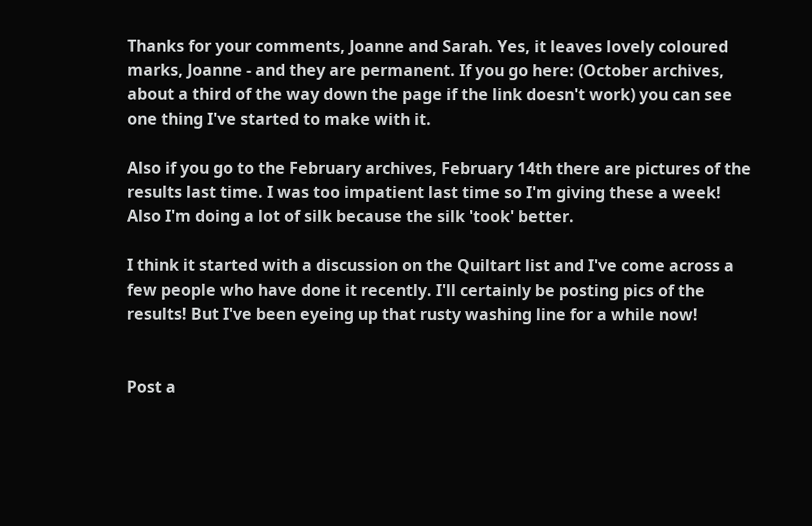Thanks for your comments, Joanne and Sarah. Yes, it leaves lovely coloured marks, Joanne - and they are permanent. If you go here: (October archives, about a third of the way down the page if the link doesn't work) you can see one thing I've started to make with it.

Also if you go to the February archives, February 14th there are pictures of the results last time. I was too impatient last time so I'm giving these a week! Also I'm doing a lot of silk because the silk 'took' better.

I think it started with a discussion on the Quiltart list and I've come across a few people who have done it recently. I'll certainly be posting pics of the results! But I've been eyeing up that rusty washing line for a while now!


Post a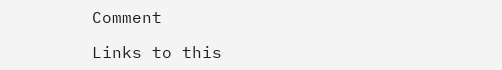Comment

Links to this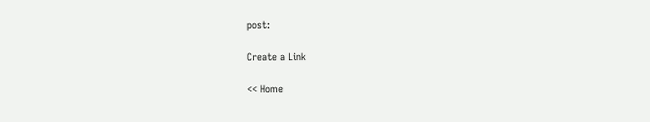post:

Create a Link

<< Home